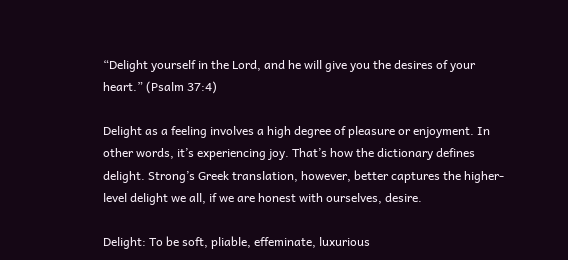“Delight yourself in the Lord, and he will give you the desires of your heart.” (Psalm 37:4)

Delight as a feeling involves a high degree of pleasure or enjoyment. In other words, it’s experiencing joy. That’s how the dictionary defines delight. Strong’s Greek translation, however, better captures the higher-level delight we all, if we are honest with ourselves, desire.

Delight: To be soft, pliable, effeminate, luxurious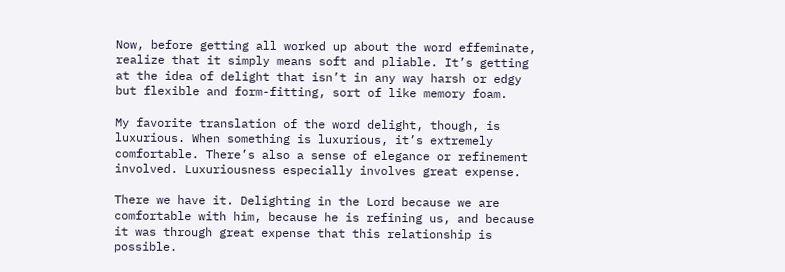Now, before getting all worked up about the word effeminate, realize that it simply means soft and pliable. It’s getting at the idea of delight that isn’t in any way harsh or edgy but flexible and form-fitting, sort of like memory foam.

My favorite translation of the word delight, though, is luxurious. When something is luxurious, it’s extremely comfortable. There’s also a sense of elegance or refinement involved. Luxuriousness especially involves great expense.

There we have it. Delighting in the Lord because we are comfortable with him, because he is refining us, and because it was through great expense that this relationship is possible.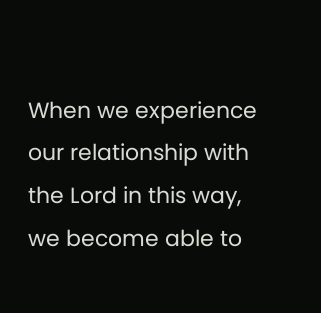When we experience our relationship with the Lord in this way, we become able to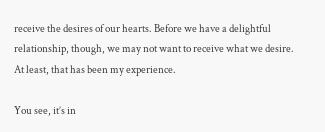receive the desires of our hearts. Before we have a delightful relationship, though, we may not want to receive what we desire. At least, that has been my experience.

You see, it’s in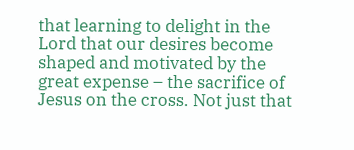that learning to delight in the Lord that our desires become shaped and motivated by the great expense – the sacrifice of Jesus on the cross. Not just that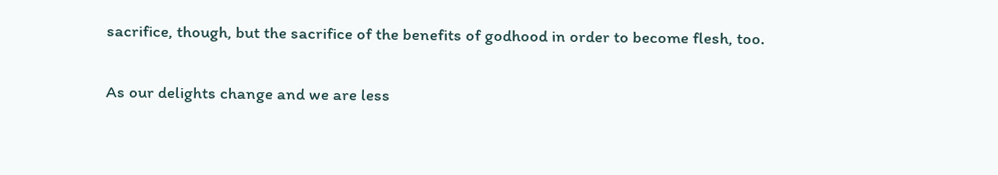sacrifice, though, but the sacrifice of the benefits of godhood in order to become flesh, too.

As our delights change and we are less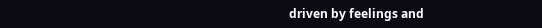driven by feelings and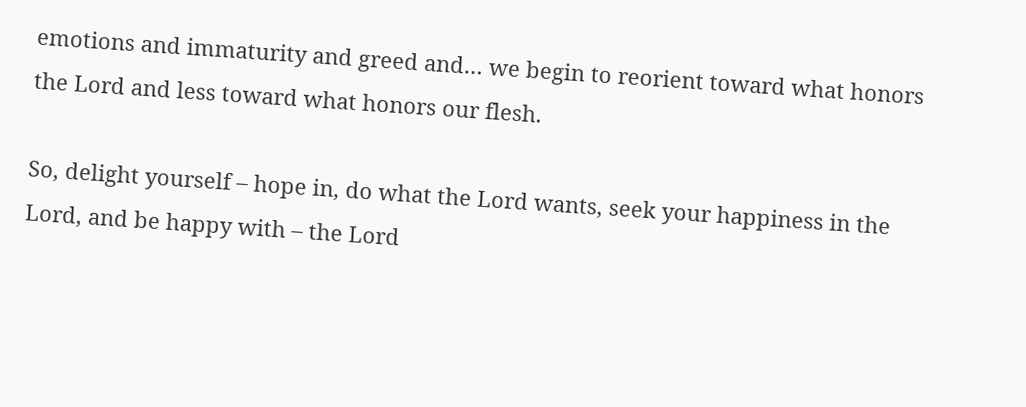emotions and immaturity and greed and… we begin to reorient toward what honors the Lord and less toward what honors our flesh.

So, delight yourself – hope in, do what the Lord wants, seek your happiness in the Lord, and be happy with – the Lord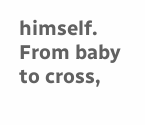himself. From baby to cross,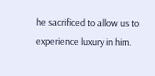he sacrificed to allow us to experience luxury in him.